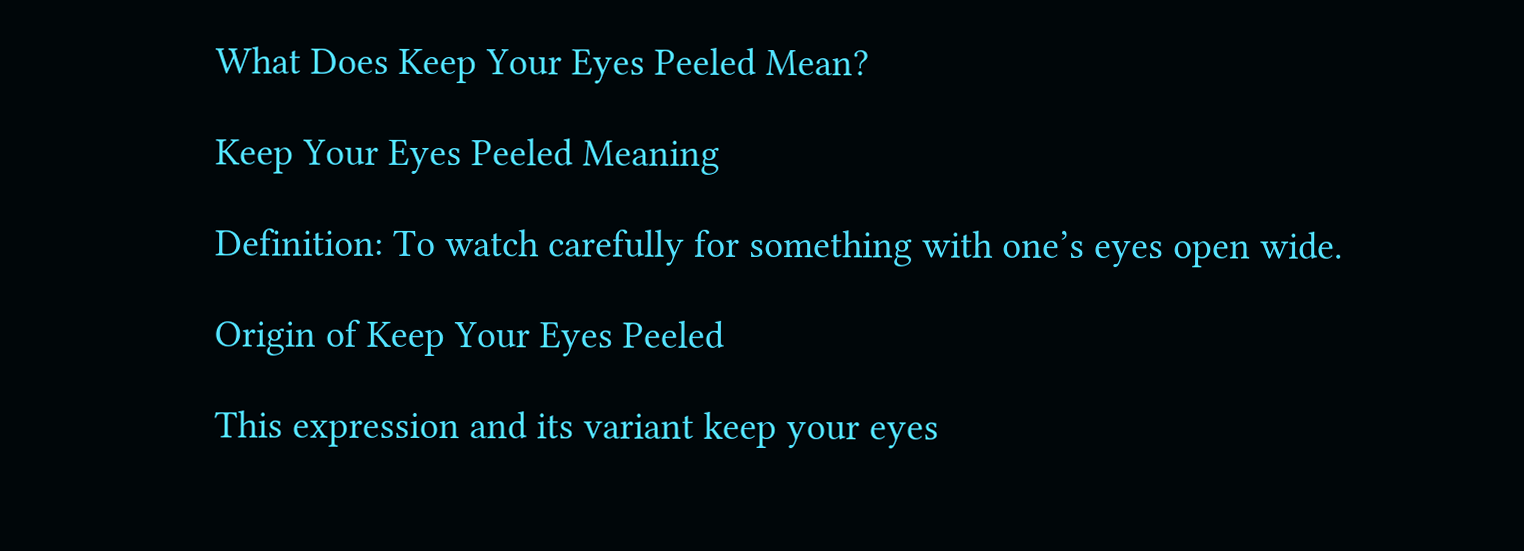What Does Keep Your Eyes Peeled Mean?

Keep Your Eyes Peeled Meaning

Definition: To watch carefully for something with one’s eyes open wide.

Origin of Keep Your Eyes Peeled

This expression and its variant keep your eyes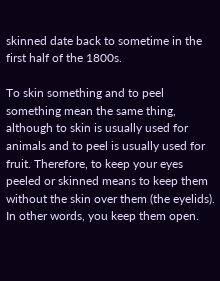skinned date back to sometime in the first half of the 1800s.

To skin something and to peel something mean the same thing, although to skin is usually used for animals and to peel is usually used for fruit. Therefore, to keep your eyes peeled or skinned means to keep them without the skin over them (the eyelids). In other words, you keep them open.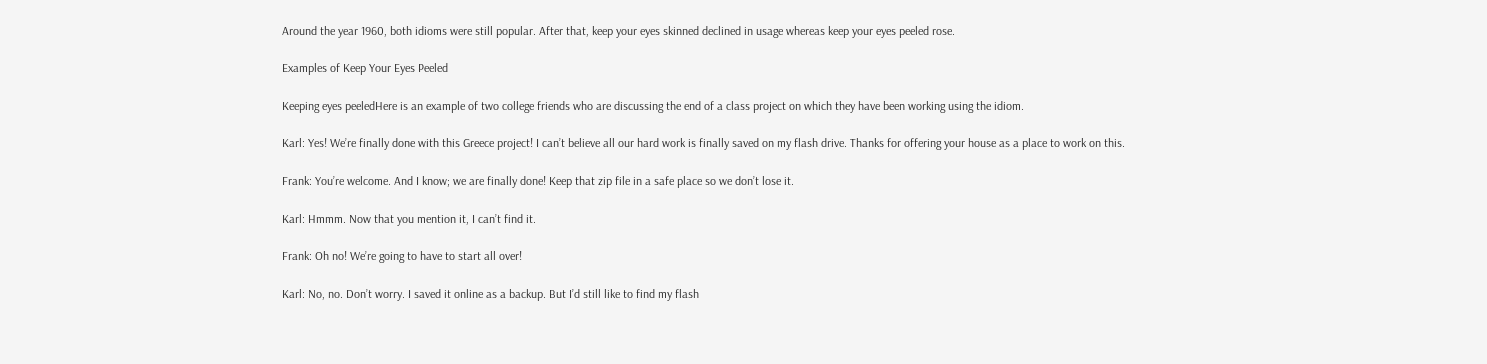Around the year 1960, both idioms were still popular. After that, keep your eyes skinned declined in usage whereas keep your eyes peeled rose.

Examples of Keep Your Eyes Peeled

Keeping eyes peeledHere is an example of two college friends who are discussing the end of a class project on which they have been working using the idiom.

Karl: Yes! We’re finally done with this Greece project! I can’t believe all our hard work is finally saved on my flash drive. Thanks for offering your house as a place to work on this.

Frank: You’re welcome. And I know; we are finally done! Keep that zip file in a safe place so we don’t lose it.

Karl: Hmmm. Now that you mention it, I can’t find it.

Frank: Oh no! We’re going to have to start all over!

Karl: No, no. Don’t worry. I saved it online as a backup. But I’d still like to find my flash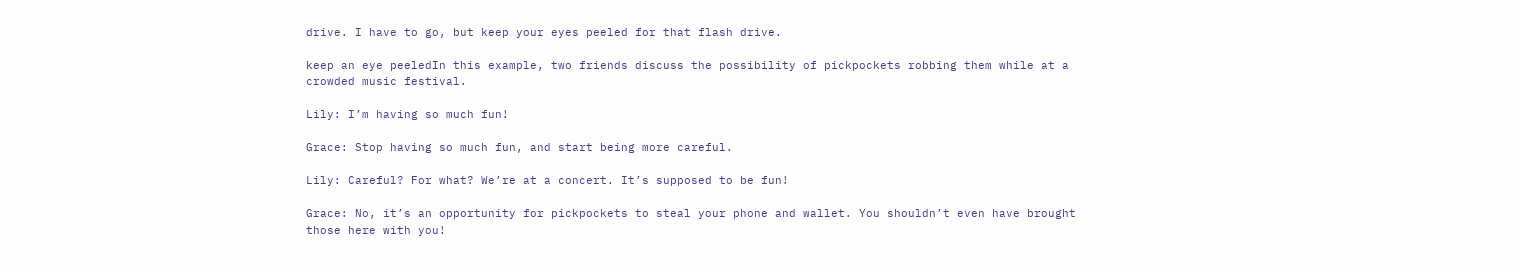drive. I have to go, but keep your eyes peeled for that flash drive.

keep an eye peeledIn this example, two friends discuss the possibility of pickpockets robbing them while at a crowded music festival.

Lily: I’m having so much fun!

Grace: Stop having so much fun, and start being more careful.

Lily: Careful? For what? We’re at a concert. It’s supposed to be fun!

Grace: No, it’s an opportunity for pickpockets to steal your phone and wallet. You shouldn’t even have brought those here with you!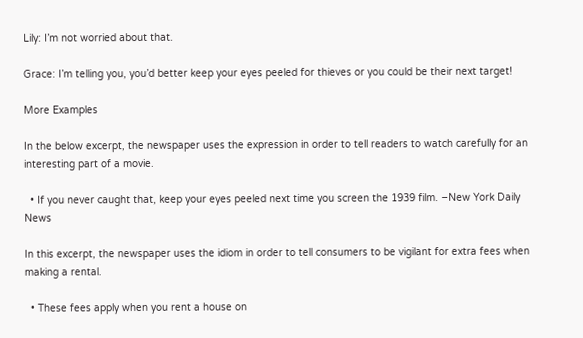Lily: I’m not worried about that.

Grace: I’m telling you, you’d better keep your eyes peeled for thieves or you could be their next target!

More Examples

In the below excerpt, the newspaper uses the expression in order to tell readers to watch carefully for an interesting part of a movie.

  • If you never caught that, keep your eyes peeled next time you screen the 1939 film. –New York Daily News

In this excerpt, the newspaper uses the idiom in order to tell consumers to be vigilant for extra fees when making a rental.

  • These fees apply when you rent a house on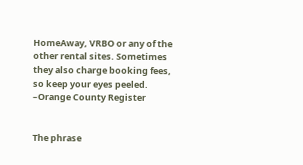HomeAway, VRBO or any of the other rental sites. Sometimes they also charge booking fees, so keep your eyes peeled. –Orange County Register


The phrase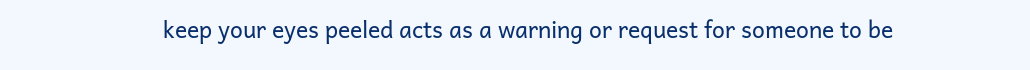keep your eyes peeled acts as a warning or request for someone to be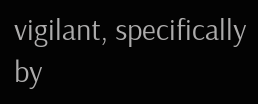vigilant, specifically by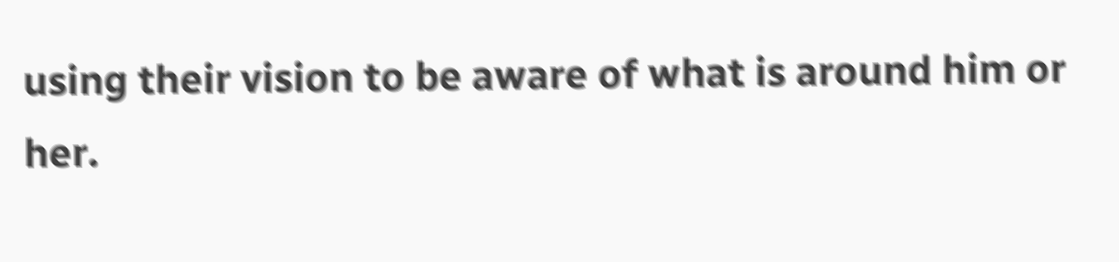using their vision to be aware of what is around him or her.